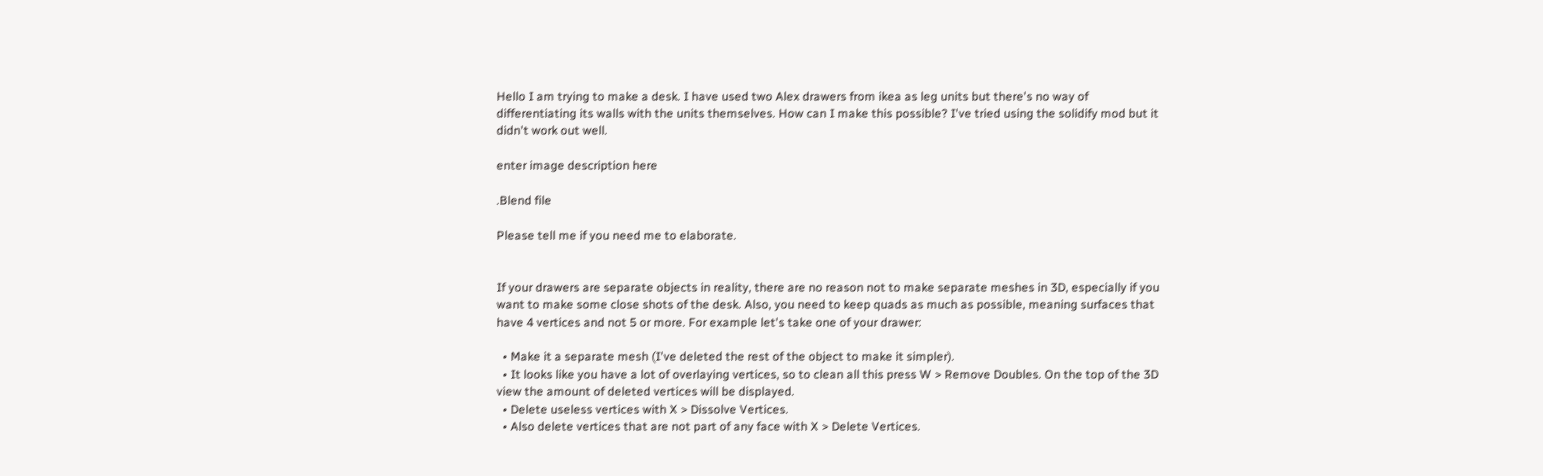Hello I am trying to make a desk. I have used two Alex drawers from ikea as leg units but there's no way of differentiating its walls with the units themselves. How can I make this possible? I've tried using the solidify mod but it didn't work out well.

enter image description here

.Blend file

Please tell me if you need me to elaborate.


If your drawers are separate objects in reality, there are no reason not to make separate meshes in 3D, especially if you want to make some close shots of the desk. Also, you need to keep quads as much as possible, meaning surfaces that have 4 vertices and not 5 or more. For example let's take one of your drawer:

  • Make it a separate mesh (I've deleted the rest of the object to make it simpler).
  • It looks like you have a lot of overlaying vertices, so to clean all this press W > Remove Doubles. On the top of the 3D view the amount of deleted vertices will be displayed.
  • Delete useless vertices with X > Dissolve Vertices.
  • Also delete vertices that are not part of any face with X > Delete Vertices.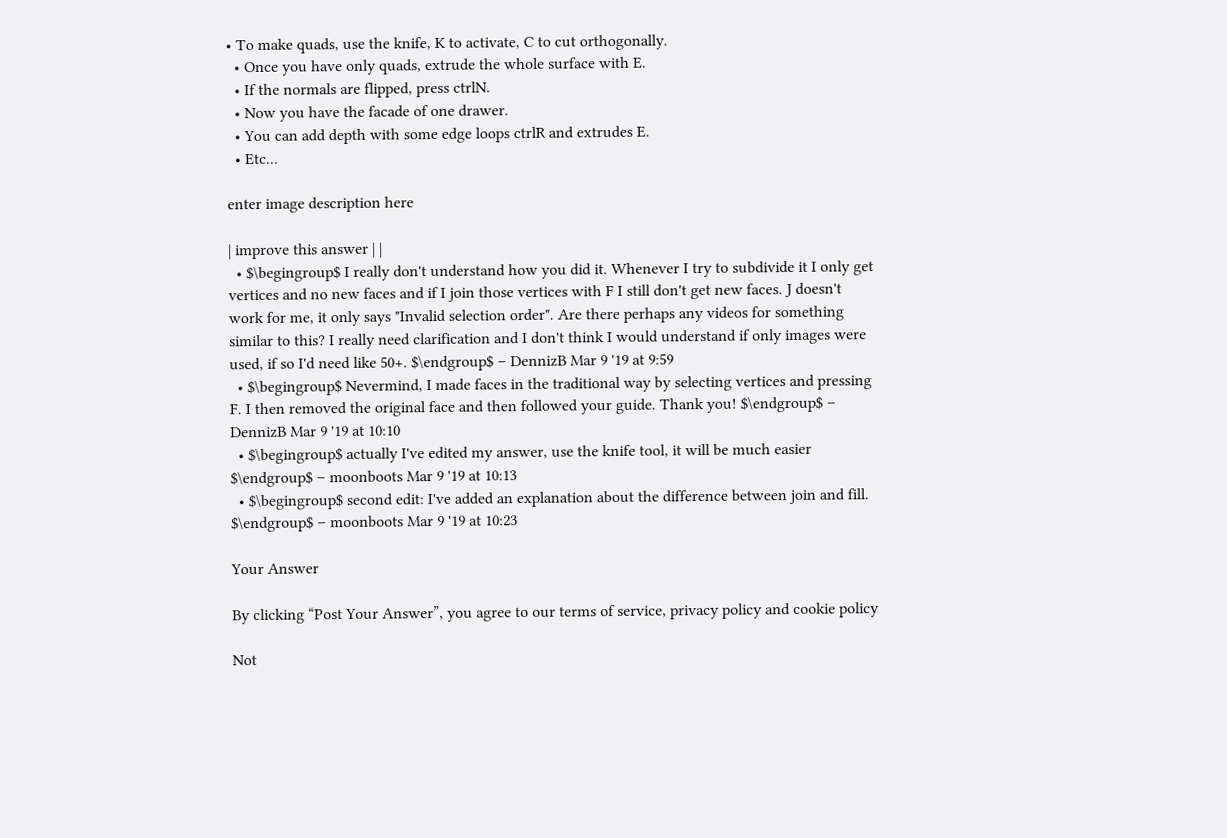• To make quads, use the knife, K to activate, C to cut orthogonally.
  • Once you have only quads, extrude the whole surface with E.
  • If the normals are flipped, press ctrlN.
  • Now you have the facade of one drawer.
  • You can add depth with some edge loops ctrlR and extrudes E.
  • Etc...

enter image description here

| improve this answer | |
  • $\begingroup$ I really don't understand how you did it. Whenever I try to subdivide it I only get vertices and no new faces and if I join those vertices with F I still don't get new faces. J doesn't work for me, it only says "Invalid selection order". Are there perhaps any videos for something similar to this? I really need clarification and I don't think I would understand if only images were used, if so I'd need like 50+. $\endgroup$ – DennizB Mar 9 '19 at 9:59
  • $\begingroup$ Nevermind, I made faces in the traditional way by selecting vertices and pressing F. I then removed the original face and then followed your guide. Thank you! $\endgroup$ – DennizB Mar 9 '19 at 10:10
  • $\begingroup$ actually I've edited my answer, use the knife tool, it will be much easier $\endgroup$ – moonboots Mar 9 '19 at 10:13
  • $\begingroup$ second edit: I've added an explanation about the difference between join and fill. $\endgroup$ – moonboots Mar 9 '19 at 10:23

Your Answer

By clicking “Post Your Answer”, you agree to our terms of service, privacy policy and cookie policy

Not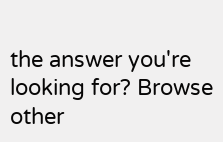the answer you're looking for? Browse other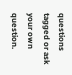questions tagged or ask your own question.